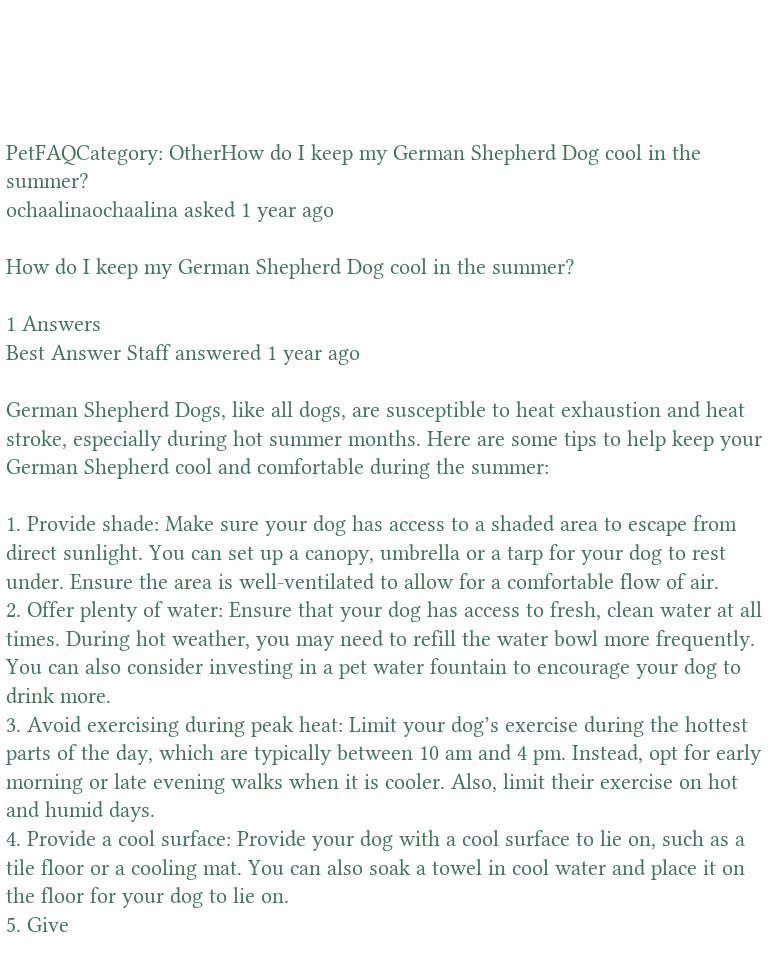PetFAQCategory: OtherHow do I keep my German Shepherd Dog cool in the summer?
ochaalinaochaalina asked 1 year ago

How do I keep my German Shepherd Dog cool in the summer?

1 Answers
Best Answer Staff answered 1 year ago

German Shepherd Dogs, like all dogs, are susceptible to heat exhaustion and heat stroke, especially during hot summer months. Here are some tips to help keep your German Shepherd cool and comfortable during the summer:

1. Provide shade: Make sure your dog has access to a shaded area to escape from direct sunlight. You can set up a canopy, umbrella or a tarp for your dog to rest under. Ensure the area is well-ventilated to allow for a comfortable flow of air.
2. Offer plenty of water: Ensure that your dog has access to fresh, clean water at all times. During hot weather, you may need to refill the water bowl more frequently. You can also consider investing in a pet water fountain to encourage your dog to drink more.
3. Avoid exercising during peak heat: Limit your dog’s exercise during the hottest parts of the day, which are typically between 10 am and 4 pm. Instead, opt for early morning or late evening walks when it is cooler. Also, limit their exercise on hot and humid days.
4. Provide a cool surface: Provide your dog with a cool surface to lie on, such as a tile floor or a cooling mat. You can also soak a towel in cool water and place it on the floor for your dog to lie on.
5. Give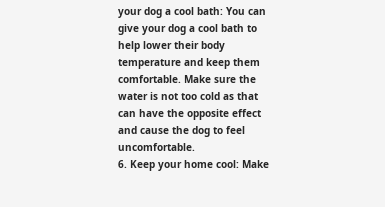your dog a cool bath: You can give your dog a cool bath to help lower their body temperature and keep them comfortable. Make sure the water is not too cold as that can have the opposite effect and cause the dog to feel uncomfortable.
6. Keep your home cool: Make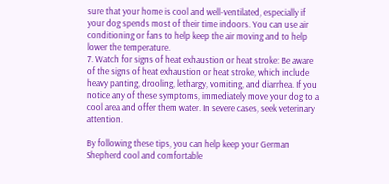sure that your home is cool and well-ventilated, especially if your dog spends most of their time indoors. You can use air conditioning or fans to help keep the air moving and to help lower the temperature.
7. Watch for signs of heat exhaustion or heat stroke: Be aware of the signs of heat exhaustion or heat stroke, which include heavy panting, drooling, lethargy, vomiting, and diarrhea. If you notice any of these symptoms, immediately move your dog to a cool area and offer them water. In severe cases, seek veterinary attention.

By following these tips, you can help keep your German Shepherd cool and comfortable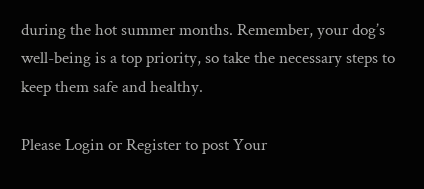during the hot summer months. Remember, your dog’s well-being is a top priority, so take the necessary steps to keep them safe and healthy.

Please Login or Register to post Your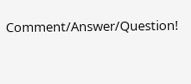Comment/Answer/Question!